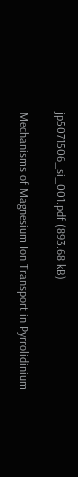jp5071506_si_001.pdf (893.68 kB)

Mechanisms of Magnesium Ion Transport in Pyrrolidinium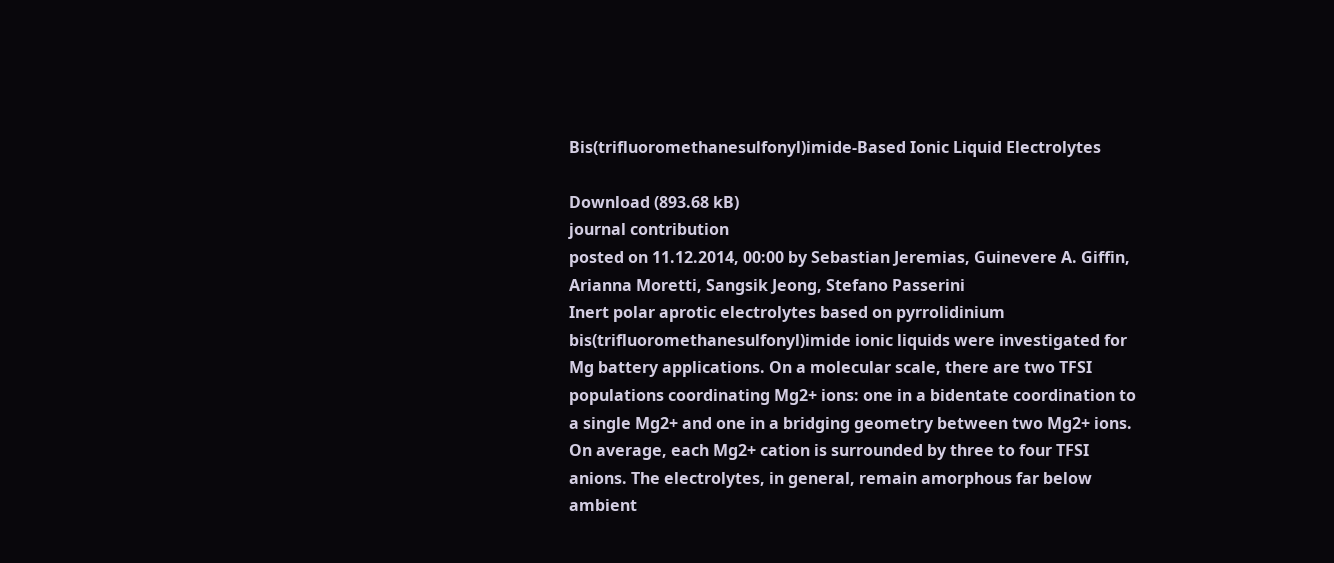Bis(trifluoromethanesulfonyl)imide-Based Ionic Liquid Electrolytes

Download (893.68 kB)
journal contribution
posted on 11.12.2014, 00:00 by Sebastian Jeremias, Guinevere A. Giffin, Arianna Moretti, Sangsik Jeong, Stefano Passerini
Inert polar aprotic electrolytes based on pyrrolidinium bis(trifluoromethanesulfonyl)imide ionic liquids were investigated for Mg battery applications. On a molecular scale, there are two TFSI populations coordinating Mg2+ ions: one in a bidentate coordination to a single Mg2+ and one in a bridging geometry between two Mg2+ ions. On average, each Mg2+ cation is surrounded by three to four TFSI anions. The electrolytes, in general, remain amorphous far below ambient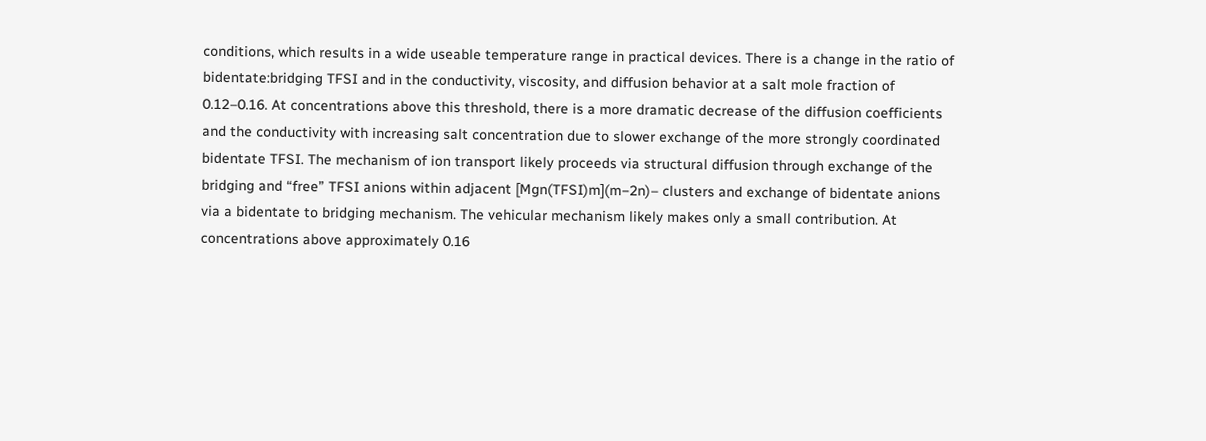conditions, which results in a wide useable temperature range in practical devices. There is a change in the ratio of bidentate:bridging TFSI and in the conductivity, viscosity, and diffusion behavior at a salt mole fraction of 0.12–0.16. At concentrations above this threshold, there is a more dramatic decrease of the diffusion coefficients and the conductivity with increasing salt concentration due to slower exchange of the more strongly coordinated bidentate TFSI. The mechanism of ion transport likely proceeds via structural diffusion through exchange of the bridging and “free” TFSI anions within adjacent [Mgn(TFSI)m](m−2n)– clusters and exchange of bidentate anions via a bidentate to bridging mechanism. The vehicular mechanism likely makes only a small contribution. At concentrations above approximately 0.16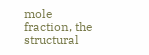mole fraction, the structural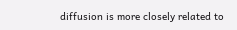diffusion is more closely related to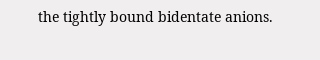the tightly bound bidentate anions.